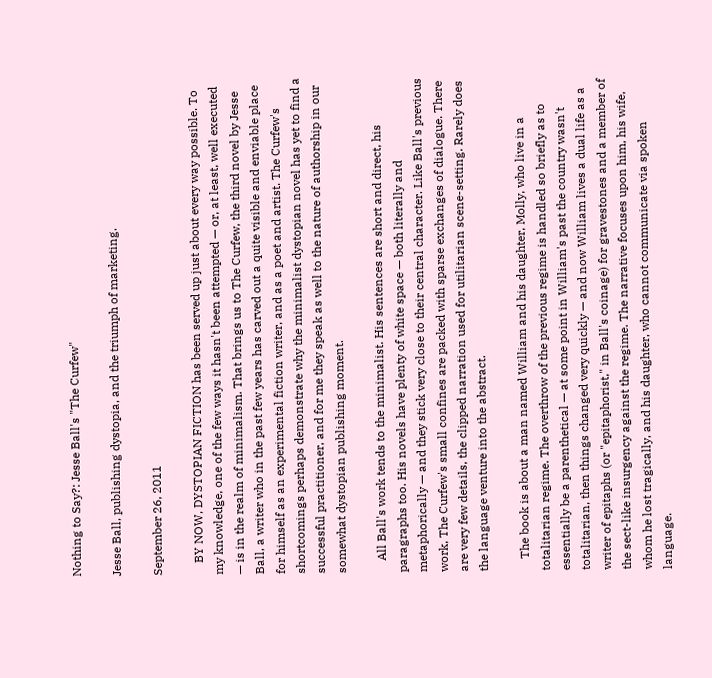Nothing to Say?: Jesse Ball's "The Curfew"

Jesse Ball, publishing dystopia, and the triumph of marketing.

September 26, 2011

    BY NOW, DYSTOPIAN FICTION has been served up just about every way possible. To my knowledge, one of the few ways it hasn't been attempted — or, at least, well executed — is in the realm of minimalism. That brings us to The Curfew, the third novel by Jesse Ball, a writer who in the past few years has carved out a quite visible and enviable place for himself as an experimental fiction writer, and as a poet and artist. The Curfew's shortcomings perhaps demonstrate why the minimalist dystopian novel has yet to find a successful practitioner, and for me they speak as well to the nature of authorship in our somewhat dystopian publishing moment.

    All Ball's work tends to the minimalist. His sentences are short and direct, his paragraphs too. His novels have plenty of white space — both literally and metaphorically — and they stick very close to their central character. Like Ball's previous work, The Curfew's small confines are packed with sparse exchanges of dialogue. There are very few details, the clipped narration used for utilitarian scene-setting. Rarely does the language venture into the abstract.

    The book is about a man named William and his daughter, Molly, who live in a totalitarian regime. The overthrow of the previous regime is handled so briefly as to essentially be a parenthetical — at some point in William's past the country wasn't totalitarian, then things changed very quickly — and now William lives a dual life as a writer of epitaphs (or "epitaphorist," in Ball's coinage) for gravestones and a member of the sect-like insurgency against the regime. The narrative focuses upon him, his wife, whom he lost tragically, and his daughter, who cannot communicate via spoken language.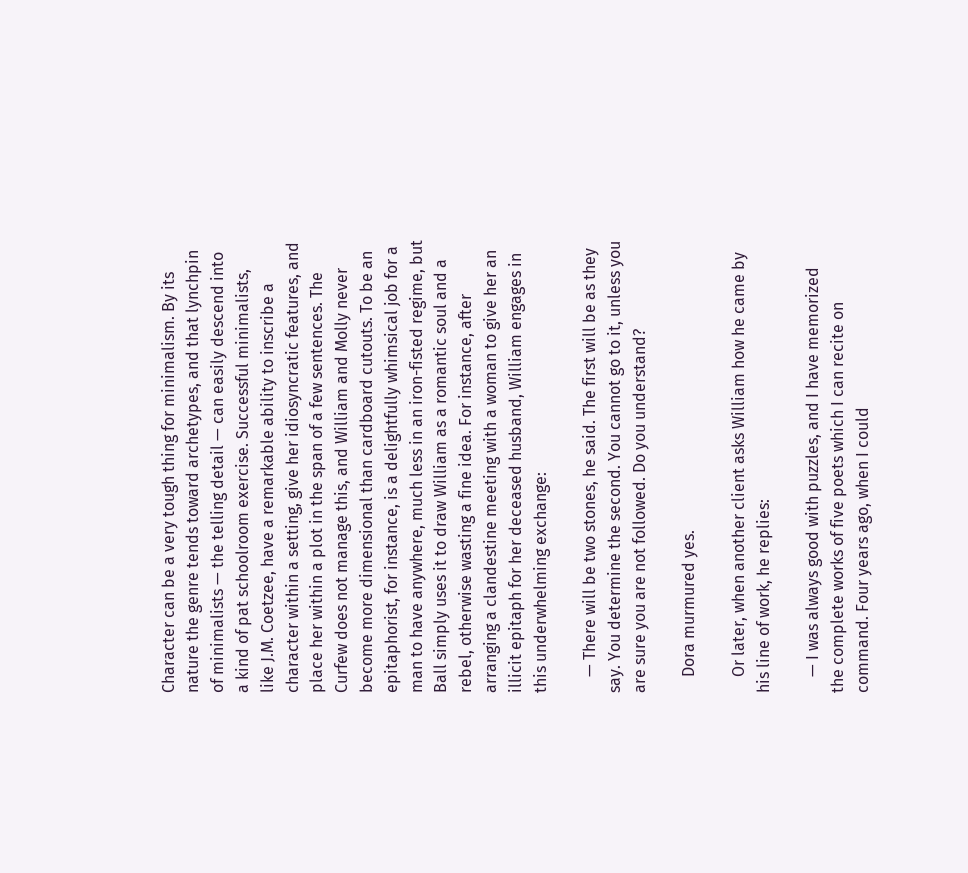Character can be a very tough thing for minimalism. By its nature the genre tends toward archetypes, and that lynchpin of minimalists — the telling detail — can easily descend into a kind of pat schoolroom exercise. Successful minimalists, like J.M. Coetzee, have a remarkable ability to inscribe a character within a setting, give her idiosyncratic features, and place her within a plot in the span of a few sentences. The Curfew does not manage this, and William and Molly never become more dimensional than cardboard cutouts. To be an epitaphorist, for instance, is a delightfully whimsical job for a man to have anywhere, much less in an iron-fisted regime, but Ball simply uses it to draw William as a romantic soul and a rebel, otherwise wasting a fine idea. For instance, after arranging a clandestine meeting with a woman to give her an illicit epitaph for her deceased husband, William engages in this underwhelming exchange:

    — There will be two stones, he said. The first will be as they say. You determine the second. You cannot go to it, unless you are sure you are not followed. Do you understand?

    Dora murmured yes.

    Or later, when another client asks William how he came by his line of work, he replies:

    — I was always good with puzzles, and I have memorized the complete works of five poets which I can recite on command. Four years ago, when I could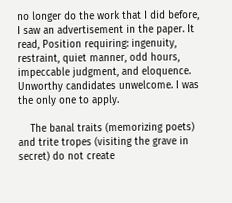no longer do the work that I did before, I saw an advertisement in the paper. It read, Position requiring: ingenuity, restraint, quiet manner, odd hours, impeccable judgment, and eloquence. Unworthy candidates unwelcome. I was the only one to apply.

    The banal traits (memorizing poets) and trite tropes (visiting the grave in secret) do not create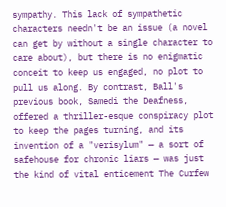sympathy. This lack of sympathetic characters needn't be an issue (a novel can get by without a single character to care about), but there is no enigmatic conceit to keep us engaged, no plot to pull us along. By contrast, Ball's previous book, Samedi the Deafness, offered a thriller-esque conspiracy plot to keep the pages turning, and its invention of a "verisylum" — a sort of safehouse for chronic liars — was just the kind of vital enticement The Curfew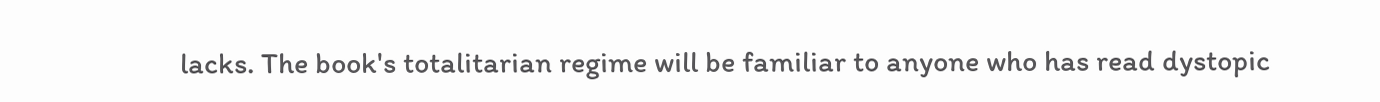lacks. The book's totalitarian regime will be familiar to anyone who has read dystopic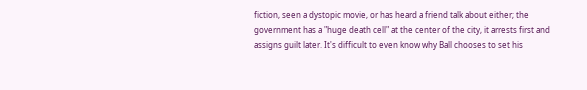fiction, seen a dystopic movie, or has heard a friend talk about either; the government has a "huge death cell" at the center of the city, it arrests first and assigns guilt later. It's difficult to even know why Ball chooses to set his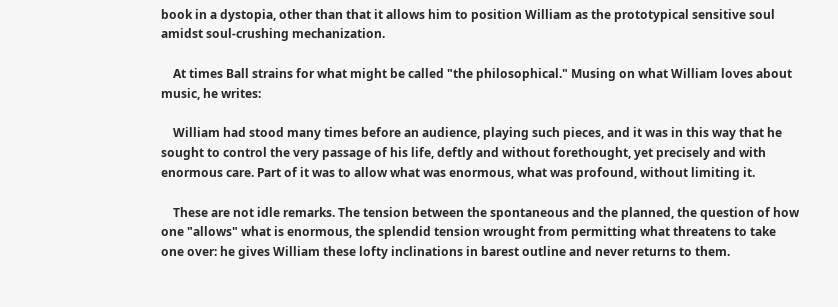book in a dystopia, other than that it allows him to position William as the prototypical sensitive soul amidst soul-crushing mechanization.

    At times Ball strains for what might be called "the philosophical." Musing on what William loves about music, he writes:

    William had stood many times before an audience, playing such pieces, and it was in this way that he sought to control the very passage of his life, deftly and without forethought, yet precisely and with enormous care. Part of it was to allow what was enormous, what was profound, without limiting it.

    These are not idle remarks. The tension between the spontaneous and the planned, the question of how one "allows" what is enormous, the splendid tension wrought from permitting what threatens to take one over: he gives William these lofty inclinations in barest outline and never returns to them.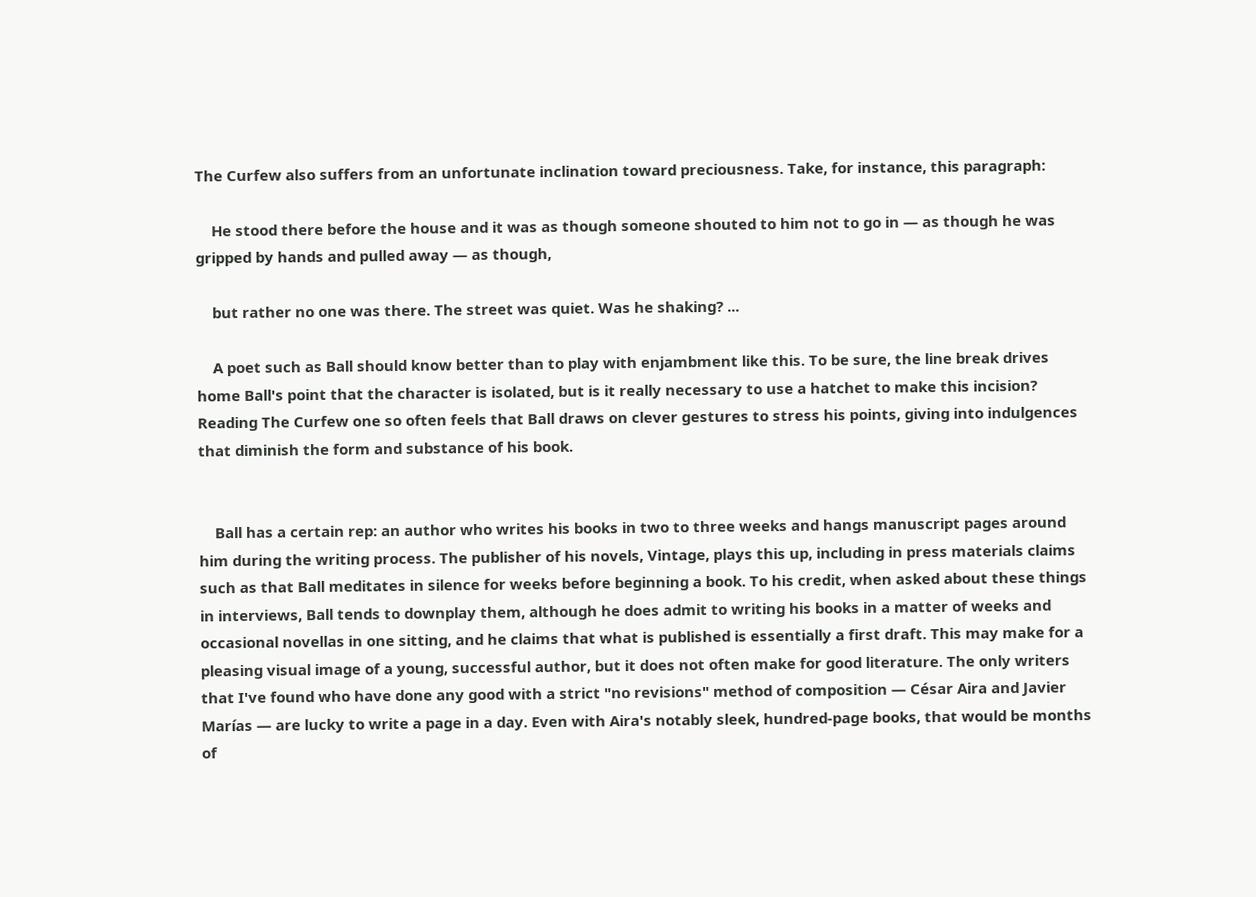The Curfew also suffers from an unfortunate inclination toward preciousness. Take, for instance, this paragraph:

    He stood there before the house and it was as though someone shouted to him not to go in — as though he was gripped by hands and pulled away — as though,

    but rather no one was there. The street was quiet. Was he shaking? ...

    A poet such as Ball should know better than to play with enjambment like this. To be sure, the line break drives home Ball's point that the character is isolated, but is it really necessary to use a hatchet to make this incision? Reading The Curfew one so often feels that Ball draws on clever gestures to stress his points, giving into indulgences that diminish the form and substance of his book.


    Ball has a certain rep: an author who writes his books in two to three weeks and hangs manuscript pages around him during the writing process. The publisher of his novels, Vintage, plays this up, including in press materials claims such as that Ball meditates in silence for weeks before beginning a book. To his credit, when asked about these things in interviews, Ball tends to downplay them, although he does admit to writing his books in a matter of weeks and occasional novellas in one sitting, and he claims that what is published is essentially a first draft. This may make for a pleasing visual image of a young, successful author, but it does not often make for good literature. The only writers that I've found who have done any good with a strict "no revisions" method of composition — César Aira and Javier Marías — are lucky to write a page in a day. Even with Aira's notably sleek, hundred-page books, that would be months of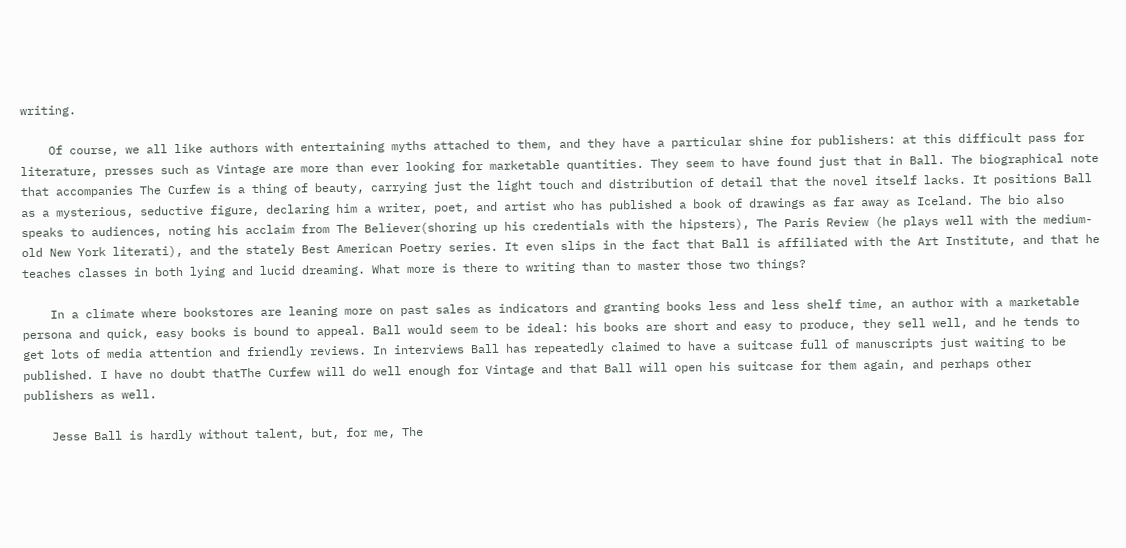writing.

    Of course, we all like authors with entertaining myths attached to them, and they have a particular shine for publishers: at this difficult pass for literature, presses such as Vintage are more than ever looking for marketable quantities. They seem to have found just that in Ball. The biographical note that accompanies The Curfew is a thing of beauty, carrying just the light touch and distribution of detail that the novel itself lacks. It positions Ball as a mysterious, seductive figure, declaring him a writer, poet, and artist who has published a book of drawings as far away as Iceland. The bio also speaks to audiences, noting his acclaim from The Believer(shoring up his credentials with the hipsters), The Paris Review (he plays well with the medium-old New York literati), and the stately Best American Poetry series. It even slips in the fact that Ball is affiliated with the Art Institute, and that he teaches classes in both lying and lucid dreaming. What more is there to writing than to master those two things?

    In a climate where bookstores are leaning more on past sales as indicators and granting books less and less shelf time, an author with a marketable persona and quick, easy books is bound to appeal. Ball would seem to be ideal: his books are short and easy to produce, they sell well, and he tends to get lots of media attention and friendly reviews. In interviews Ball has repeatedly claimed to have a suitcase full of manuscripts just waiting to be published. I have no doubt thatThe Curfew will do well enough for Vintage and that Ball will open his suitcase for them again, and perhaps other publishers as well.

    Jesse Ball is hardly without talent, but, for me, The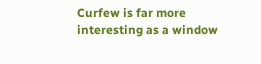Curfew is far more interesting as a window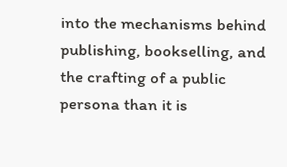into the mechanisms behind publishing, bookselling, and the crafting of a public persona than it is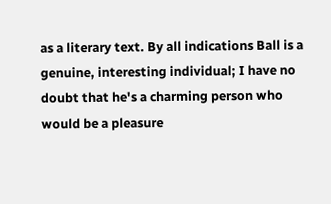as a literary text. By all indications Ball is a genuine, interesting individual; I have no doubt that he's a charming person who would be a pleasure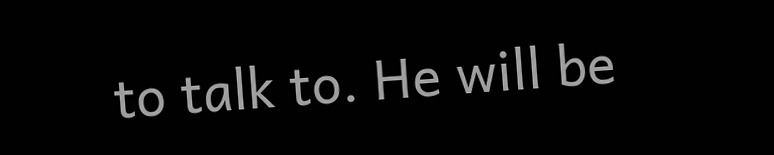to talk to. He will be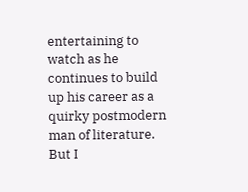entertaining to watch as he continues to build up his career as a quirky postmodern man of literature. But I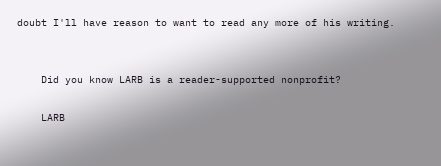doubt I'll have reason to want to read any more of his writing.


    Did you know LARB is a reader-supported nonprofit?

    LARB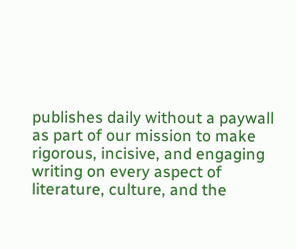publishes daily without a paywall as part of our mission to make rigorous, incisive, and engaging writing on every aspect of literature, culture, and the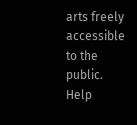arts freely accessible to the public. Help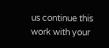us continue this work with your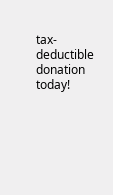tax-deductible donation today!